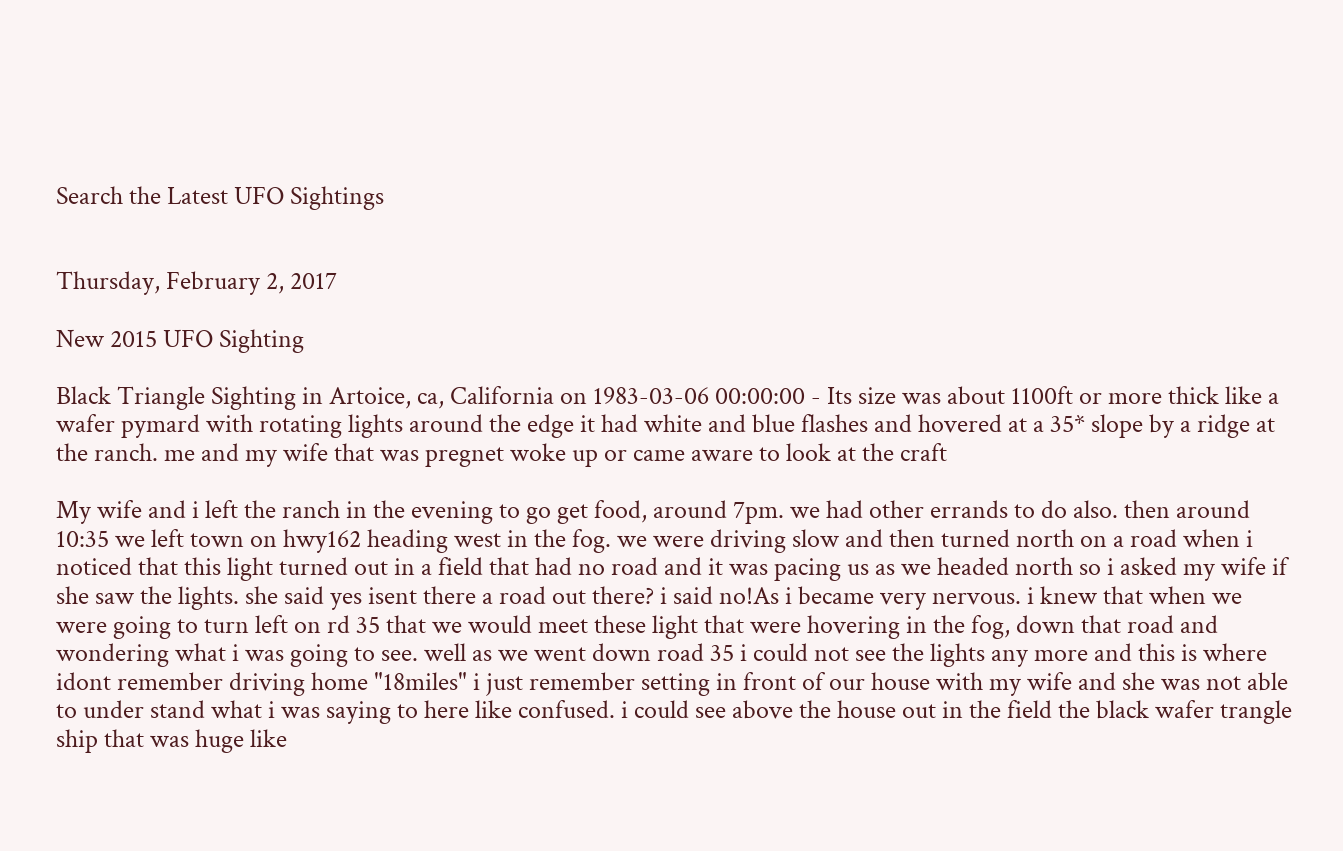Search the Latest UFO Sightings


Thursday, February 2, 2017

New 2015 UFO Sighting

Black Triangle Sighting in Artoice, ca, California on 1983-03-06 00:00:00 - Its size was about 1100ft or more thick like a wafer pymard with rotating lights around the edge it had white and blue flashes and hovered at a 35* slope by a ridge at the ranch. me and my wife that was pregnet woke up or came aware to look at the craft

My wife and i left the ranch in the evening to go get food, around 7pm. we had other errands to do also. then around 10:35 we left town on hwy162 heading west in the fog. we were driving slow and then turned north on a road when i noticed that this light turned out in a field that had no road and it was pacing us as we headed north so i asked my wife if she saw the lights. she said yes isent there a road out there? i said no!As i became very nervous. i knew that when we were going to turn left on rd 35 that we would meet these light that were hovering in the fog, down that road and wondering what i was going to see. well as we went down road 35 i could not see the lights any more and this is where idont remember driving home "18miles" i just remember setting in front of our house with my wife and she was not able to under stand what i was saying to here like confused. i could see above the house out in the field the black wafer trangle ship that was huge like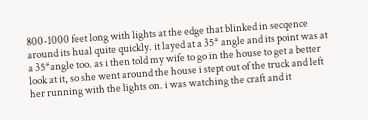800-1000 feet long with lights at the edge that blinked in secqence around its hual quite quickly. it layed at a 35* angle and its point was at a 35*angle too. as i then told my wife to go in the house to get a better look at it, so she went around the house i stept out of the truck and left her running with the lights on. i was watching the craft and it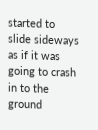started to slide sideways as if it was going to crash in to the ground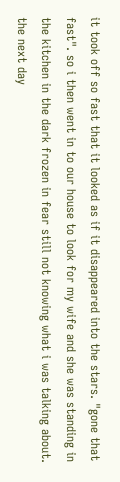it took off so fast that it looked as if it disappeared into the stars. "gone that fast". so i then went in to our house to look for my wife and she was standing in the kitchen in the dark frozen in fear still not knowing what i was talking about. the next day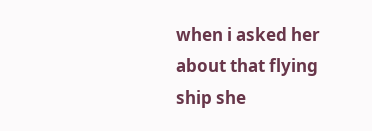when i asked her about that flying ship she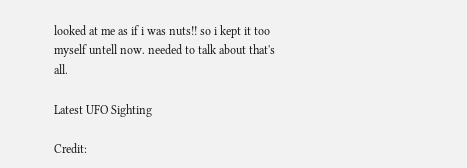looked at me as if i was nuts!! so i kept it too myself untell now. needed to talk about that's all.

Latest UFO Sighting

Credit: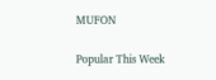MUFON

Popular This Week